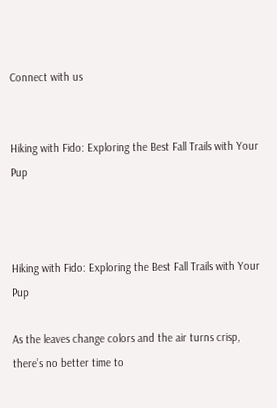Connect with us


Hiking with Fido: Exploring the Best Fall Trails with Your Pup



Hiking with Fido: Exploring the Best Fall Trails with Your Pup

As the leaves change colors and the air turns crisp, there’s no better time to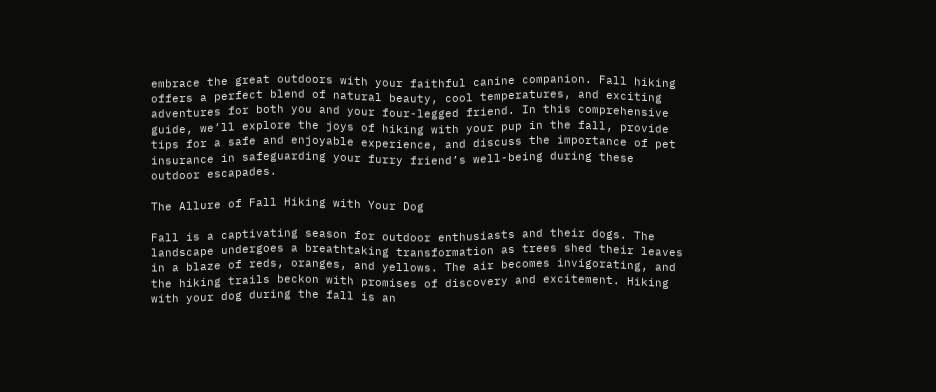embrace the great outdoors with your faithful canine companion. Fall hiking offers a perfect blend of natural beauty, cool temperatures, and exciting adventures for both you and your four-legged friend. In this comprehensive guide, we’ll explore the joys of hiking with your pup in the fall, provide tips for a safe and enjoyable experience, and discuss the importance of pet insurance in safeguarding your furry friend’s well-being during these outdoor escapades.

The Allure of Fall Hiking with Your Dog

Fall is a captivating season for outdoor enthusiasts and their dogs. The landscape undergoes a breathtaking transformation as trees shed their leaves in a blaze of reds, oranges, and yellows. The air becomes invigorating, and the hiking trails beckon with promises of discovery and excitement. Hiking with your dog during the fall is an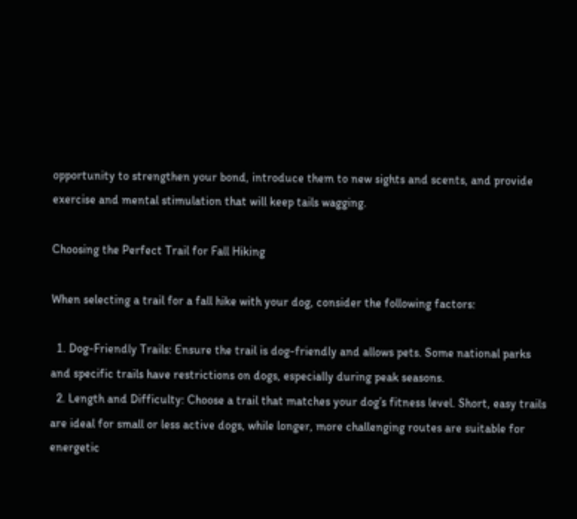opportunity to strengthen your bond, introduce them to new sights and scents, and provide exercise and mental stimulation that will keep tails wagging.

Choosing the Perfect Trail for Fall Hiking

When selecting a trail for a fall hike with your dog, consider the following factors:

  1. Dog-Friendly Trails: Ensure the trail is dog-friendly and allows pets. Some national parks and specific trails have restrictions on dogs, especially during peak seasons.
  2. Length and Difficulty: Choose a trail that matches your dog’s fitness level. Short, easy trails are ideal for small or less active dogs, while longer, more challenging routes are suitable for energetic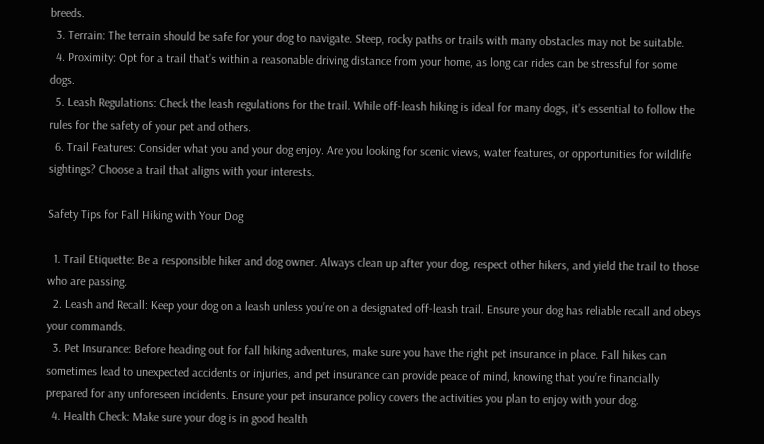breeds.
  3. Terrain: The terrain should be safe for your dog to navigate. Steep, rocky paths or trails with many obstacles may not be suitable.
  4. Proximity: Opt for a trail that’s within a reasonable driving distance from your home, as long car rides can be stressful for some dogs.
  5. Leash Regulations: Check the leash regulations for the trail. While off-leash hiking is ideal for many dogs, it’s essential to follow the rules for the safety of your pet and others.
  6. Trail Features: Consider what you and your dog enjoy. Are you looking for scenic views, water features, or opportunities for wildlife sightings? Choose a trail that aligns with your interests.

Safety Tips for Fall Hiking with Your Dog

  1. Trail Etiquette: Be a responsible hiker and dog owner. Always clean up after your dog, respect other hikers, and yield the trail to those who are passing.
  2. Leash and Recall: Keep your dog on a leash unless you’re on a designated off-leash trail. Ensure your dog has reliable recall and obeys your commands.
  3. Pet Insurance: Before heading out for fall hiking adventures, make sure you have the right pet insurance in place. Fall hikes can sometimes lead to unexpected accidents or injuries, and pet insurance can provide peace of mind, knowing that you’re financially prepared for any unforeseen incidents. Ensure your pet insurance policy covers the activities you plan to enjoy with your dog.
  4. Health Check: Make sure your dog is in good health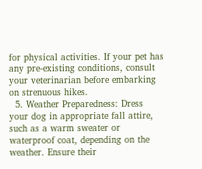for physical activities. If your pet has any pre-existing conditions, consult your veterinarian before embarking on strenuous hikes.
  5. Weather Preparedness: Dress your dog in appropriate fall attire, such as a warm sweater or waterproof coat, depending on the weather. Ensure their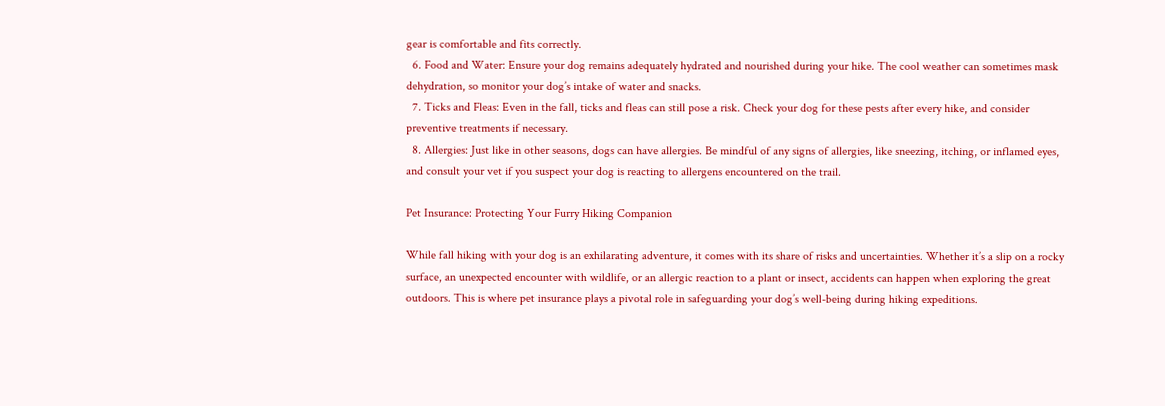gear is comfortable and fits correctly.
  6. Food and Water: Ensure your dog remains adequately hydrated and nourished during your hike. The cool weather can sometimes mask dehydration, so monitor your dog’s intake of water and snacks.
  7. Ticks and Fleas: Even in the fall, ticks and fleas can still pose a risk. Check your dog for these pests after every hike, and consider preventive treatments if necessary.
  8. Allergies: Just like in other seasons, dogs can have allergies. Be mindful of any signs of allergies, like sneezing, itching, or inflamed eyes, and consult your vet if you suspect your dog is reacting to allergens encountered on the trail.

Pet Insurance: Protecting Your Furry Hiking Companion

While fall hiking with your dog is an exhilarating adventure, it comes with its share of risks and uncertainties. Whether it’s a slip on a rocky surface, an unexpected encounter with wildlife, or an allergic reaction to a plant or insect, accidents can happen when exploring the great outdoors. This is where pet insurance plays a pivotal role in safeguarding your dog’s well-being during hiking expeditions.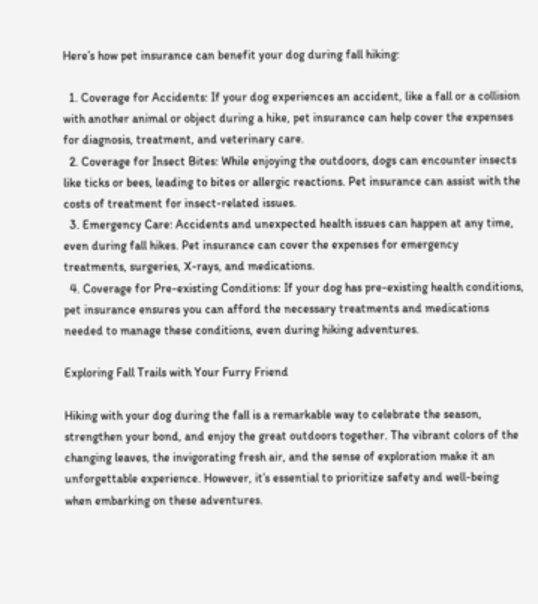Here’s how pet insurance can benefit your dog during fall hiking:

  1. Coverage for Accidents: If your dog experiences an accident, like a fall or a collision with another animal or object during a hike, pet insurance can help cover the expenses for diagnosis, treatment, and veterinary care.
  2. Coverage for Insect Bites: While enjoying the outdoors, dogs can encounter insects like ticks or bees, leading to bites or allergic reactions. Pet insurance can assist with the costs of treatment for insect-related issues.
  3. Emergency Care: Accidents and unexpected health issues can happen at any time, even during fall hikes. Pet insurance can cover the expenses for emergency treatments, surgeries, X-rays, and medications.
  4. Coverage for Pre-existing Conditions: If your dog has pre-existing health conditions, pet insurance ensures you can afford the necessary treatments and medications needed to manage these conditions, even during hiking adventures.

Exploring Fall Trails with Your Furry Friend

Hiking with your dog during the fall is a remarkable way to celebrate the season, strengthen your bond, and enjoy the great outdoors together. The vibrant colors of the changing leaves, the invigorating fresh air, and the sense of exploration make it an unforgettable experience. However, it’s essential to prioritize safety and well-being when embarking on these adventures.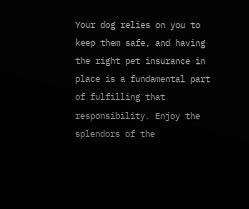Your dog relies on you to keep them safe, and having the right pet insurance in place is a fundamental part of fulfilling that responsibility. Enjoy the splendors of the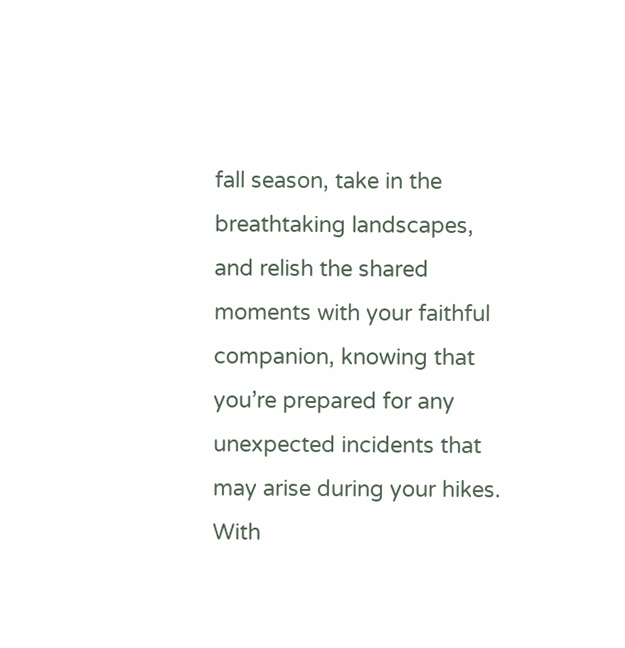fall season, take in the breathtaking landscapes, and relish the shared moments with your faithful companion, knowing that you’re prepared for any unexpected incidents that may arise during your hikes. With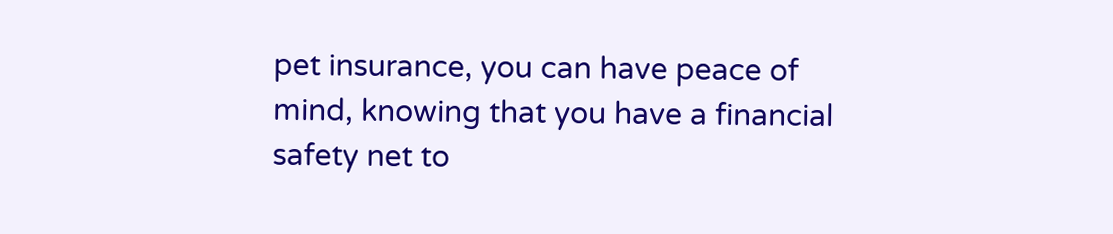pet insurance, you can have peace of mind, knowing that you have a financial safety net to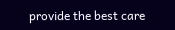provide the best care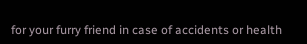for your furry friend in case of accidents or health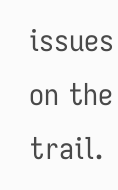issues on the trail.